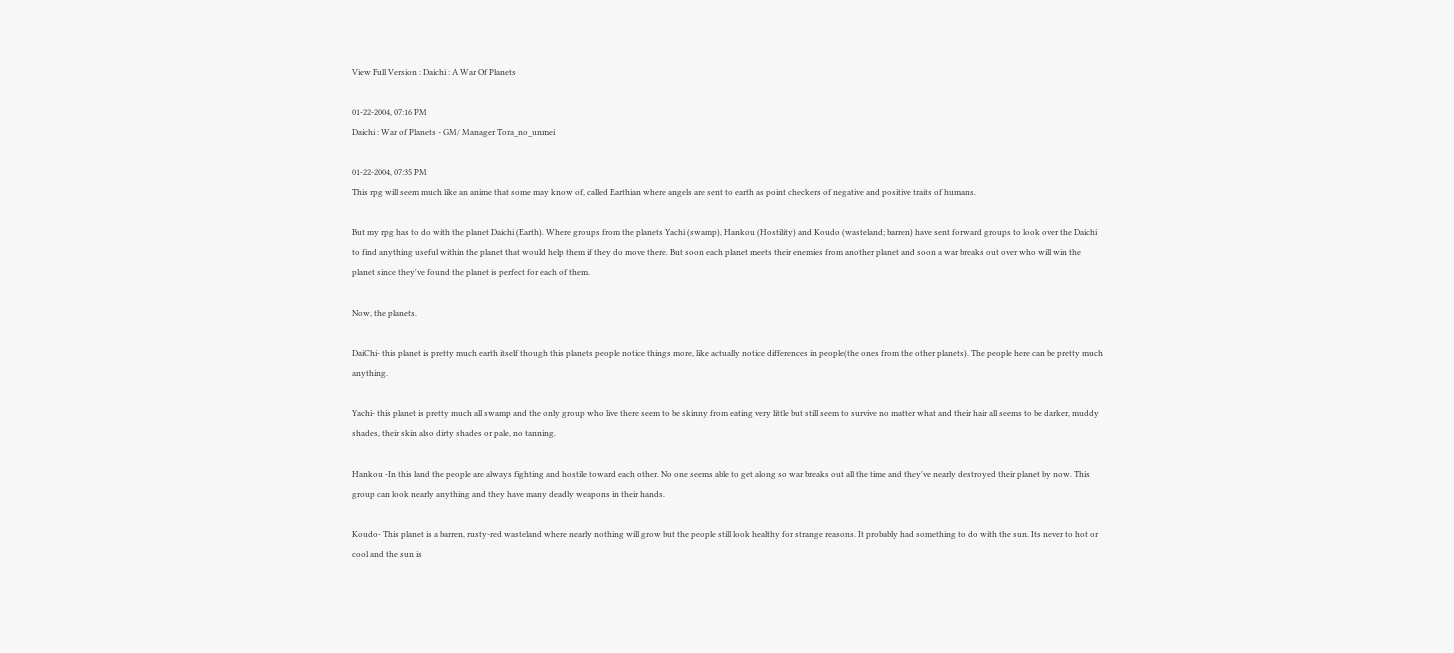View Full Version : Daichi : A War Of Planets

01-22-2004, 07:16 PM
Daichi : War of Planets - GM/ Manager Tora_no_unmei

01-22-2004, 07:35 PM
This rpg will seem much like an anime that some may know of, called Earthian where angels are sent to earth as point checkers of negative and positive traits of humans.

But my rpg has to do with the planet Daichi (Earth). Where groups from the planets Yachi (swamp), Hankou (Hostility) and Koudo (wasteland; barren) have sent forward groups to look over the Daichi to find anything useful within the planet that would help them if they do move there. But soon each planet meets their enemies from another planet and soon a war breaks out over who will win the planet since they've found the planet is perfect for each of them.

Now, the planets.

DaiChi- this planet is pretty much earth itself though this planets people notice things more, like actually notice differences in people(the ones from the other planets). The people here can be pretty much anything.

Yachi- this planet is pretty much all swamp and the only group who live there seem to be skinny from eating very little but still seem to survive no matter what and their hair all seems to be darker, muddy shades, their skin also dirty shades or pale, no tanning.

Hankou -In this land the people are always fighting and hostile toward each other. No one seems able to get along so war breaks out all the time and they've nearly destroyed their planet by now. This group can look nearly anything and they have many deadly weapons in their hands.

Koudo- This planet is a barren, rusty-red wasteland where nearly nothing will grow but the people still look healthy for strange reasons. It probably had something to do with the sun. Its never to hot or cool and the sun is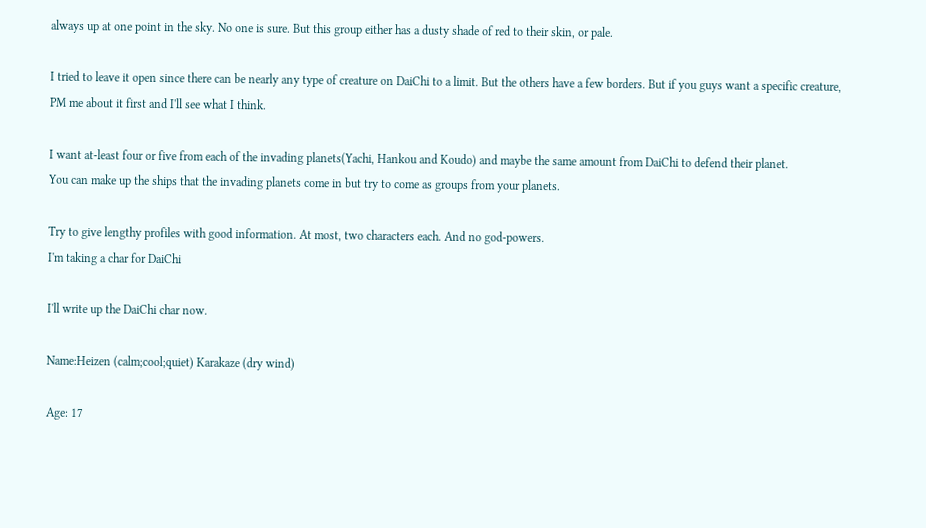always up at one point in the sky. No one is sure. But this group either has a dusty shade of red to their skin, or pale.

I tried to leave it open since there can be nearly any type of creature on DaiChi to a limit. But the others have a few borders. But if you guys want a specific creature, PM me about it first and I'll see what I think.

I want at-least four or five from each of the invading planets(Yachi, Hankou and Koudo) and maybe the same amount from DaiChi to defend their planet.
You can make up the ships that the invading planets come in but try to come as groups from your planets.

Try to give lengthy profiles with good information. At most, two characters each. And no god-powers.
I'm taking a char for DaiChi

I'll write up the DaiChi char now.

Name:Heizen (calm;cool;quiet) Karakaze (dry wind)

Age: 17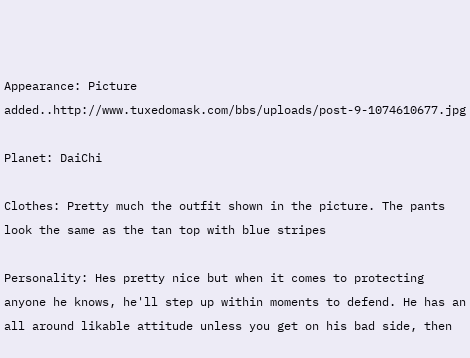Appearance: Picture added..http://www.tuxedomask.com/bbs/uploads/post-9-1074610677.jpg

Planet: DaiChi

Clothes: Pretty much the outfit shown in the picture. The pants look the same as the tan top with blue stripes

Personality: Hes pretty nice but when it comes to protecting anyone he knows, he'll step up within moments to defend. He has an all around likable attitude unless you get on his bad side, then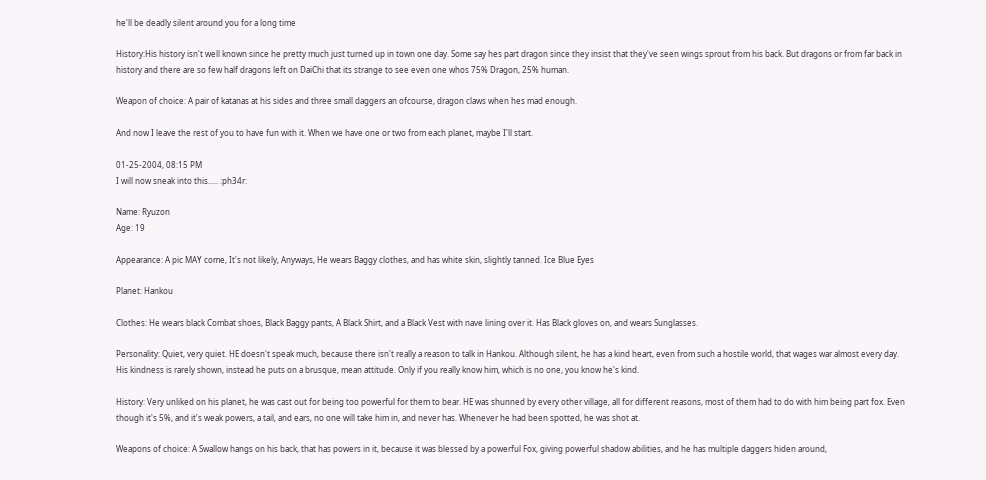he'll be deadly silent around you for a long time

History:His history isn't well known since he pretty much just turned up in town one day. Some say hes part dragon since they insist that they've seen wings sprout from his back. But dragons or from far back in history and there are so few half dragons left on DaiChi that its strange to see even one whos 75% Dragon, 25% human.

Weapon of choice: A pair of katanas at his sides and three small daggers an ofcourse, dragon claws when hes mad enough.

And now I leave the rest of you to have fun with it. When we have one or two from each planet, maybe I'll start.

01-25-2004, 08:15 PM
I will now sneak into this..... :ph34r:

Name: Ryuzon
Age: 19

Appearance: A pic MAY come, It's not likely, Anyways, He wears Baggy clothes, and has white skin, slightly tanned. Ice Blue Eyes

Planet: Hankou

Clothes: He wears black Combat shoes, Black Baggy pants, A Black Shirt, and a Black Vest with nave lining over it. Has Black gloves on, and wears Sunglasses.

Personality: Quiet, very quiet. HE doesn't speak much, because there isn't really a reason to talk in Hankou. Although silent, he has a kind heart, even from such a hostile world, that wages war almost every day. His kindness is rarely shown, instead he puts on a brusque, mean attitude. Only if you really know him, which is no one, you know he's kind.

History: Very unliked on his planet, he was cast out for being too powerful for them to bear. HE was shunned by every other village, all for different reasons, most of them had to do with him being part fox. Even though it's 5%, and it's weak powers, a tail, and ears, no one will take him in, and never has. Whenever he had been spotted, he was shot at.

Weapons of choice: A Swallow hangs on his back, that has powers in it, because it was blessed by a powerful Fox, giving powerful shadow abilities, and he has multiple daggers hiden around,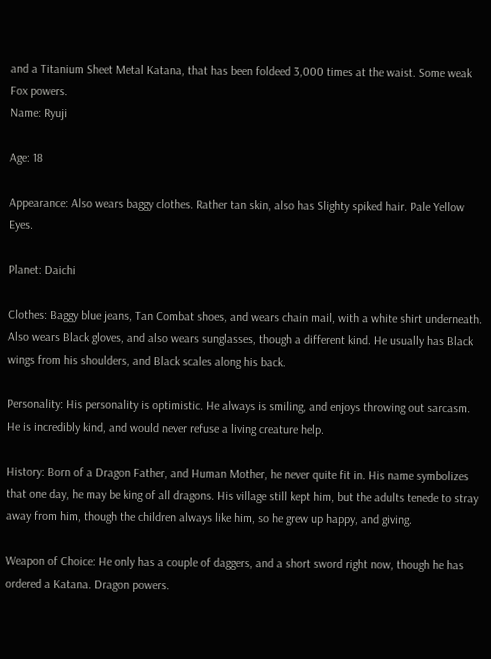and a Titanium Sheet Metal Katana, that has been foldeed 3,000 times at the waist. Some weak Fox powers.
Name: Ryuji

Age: 18

Appearance: Also wears baggy clothes. Rather tan skin, also has Slighty spiked hair. Pale Yellow Eyes.

Planet: Daichi

Clothes: Baggy blue jeans, Tan Combat shoes, and wears chain mail, with a white shirt underneath. Also wears Black gloves, and also wears sunglasses, though a different kind. He usually has Black wings from his shoulders, and Black scales along his back.

Personality: His personality is optimistic. He always is smiling, and enjoys throwing out sarcasm. He is incredibly kind, and would never refuse a living creature help.

History: Born of a Dragon Father, and Human Mother, he never quite fit in. His name symbolizes that one day, he may be king of all dragons. His village still kept him, but the adults tenede to stray away from him, though the children always like him, so he grew up happy, and giving.

Weapon of Choice: He only has a couple of daggers, and a short sword right now, though he has ordered a Katana. Dragon powers.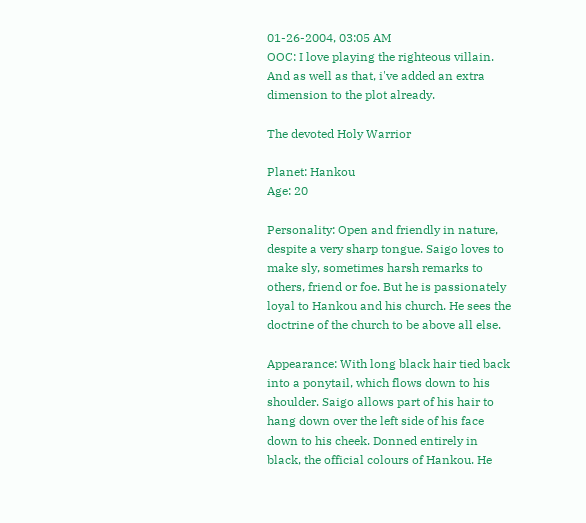01-26-2004, 03:05 AM
OOC: I love playing the righteous villain. And as well as that, i've added an extra dimension to the plot already.

The devoted Holy Warrior

Planet: Hankou
Age: 20

Personality: Open and friendly in nature, despite a very sharp tongue. Saigo loves to make sly, sometimes harsh remarks to others, friend or foe. But he is passionately loyal to Hankou and his church. He sees the doctrine of the church to be above all else.

Appearance: With long black hair tied back into a ponytail, which flows down to his shoulder. Saigo allows part of his hair to hang down over the left side of his face down to his cheek. Donned entirely in black, the official colours of Hankou. He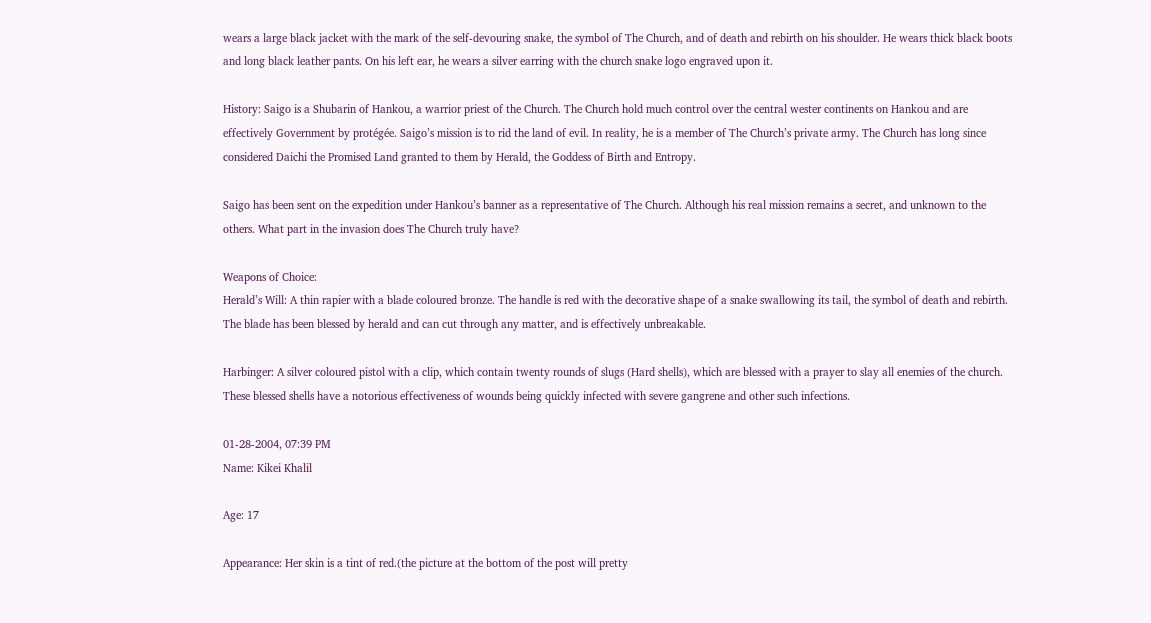wears a large black jacket with the mark of the self-devouring snake, the symbol of The Church, and of death and rebirth on his shoulder. He wears thick black boots and long black leather pants. On his left ear, he wears a silver earring with the church snake logo engraved upon it.

History: Saigo is a Shubarin of Hankou, a warrior priest of the Church. The Church hold much control over the central wester continents on Hankou and are effectively Government by protégée. Saigo’s mission is to rid the land of evil. In reality, he is a member of The Church’s private army. The Church has long since considered Daichi the Promised Land granted to them by Herald, the Goddess of Birth and Entropy.

Saigo has been sent on the expedition under Hankou’s banner as a representative of The Church. Although his real mission remains a secret, and unknown to the others. What part in the invasion does The Church truly have?

Weapons of Choice:
Herald’s Will: A thin rapier with a blade coloured bronze. The handle is red with the decorative shape of a snake swallowing its tail, the symbol of death and rebirth. The blade has been blessed by herald and can cut through any matter, and is effectively unbreakable.

Harbinger: A silver coloured pistol with a clip, which contain twenty rounds of slugs (Hard shells), which are blessed with a prayer to slay all enemies of the church. These blessed shells have a notorious effectiveness of wounds being quickly infected with severe gangrene and other such infections.

01-28-2004, 07:39 PM
Name: Kikei Khalil

Age: 17

Appearance: Her skin is a tint of red.(the picture at the bottom of the post will pretty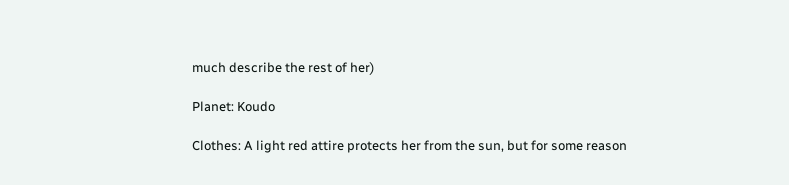much describe the rest of her)

Planet: Koudo

Clothes: A light red attire protects her from the sun, but for some reason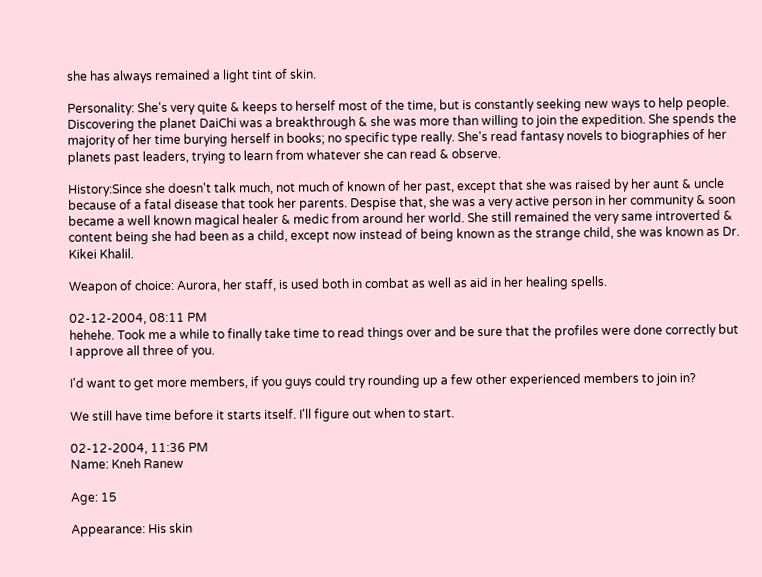she has always remained a light tint of skin.

Personality: She's very quite & keeps to herself most of the time, but is constantly seeking new ways to help people. Discovering the planet DaiChi was a breakthrough & she was more than willing to join the expedition. She spends the majority of her time burying herself in books; no specific type really. She's read fantasy novels to biographies of her planets past leaders, trying to learn from whatever she can read & observe.

History:Since she doesn't talk much, not much of known of her past, except that she was raised by her aunt & uncle because of a fatal disease that took her parents. Despise that, she was a very active person in her community & soon became a well known magical healer & medic from around her world. She still remained the very same introverted & content being she had been as a child, except now instead of being known as the strange child, she was known as Dr. Kikei Khalil.

Weapon of choice: Aurora, her staff, is used both in combat as well as aid in her healing spells.

02-12-2004, 08:11 PM
hehehe. Took me a while to finally take time to read things over and be sure that the profiles were done correctly but I approve all three of you.

I'd want to get more members, if you guys could try rounding up a few other experienced members to join in?

We still have time before it starts itself. I'll figure out when to start.

02-12-2004, 11:36 PM
Name: Kneh Ranew

Age: 15

Appearance: His skin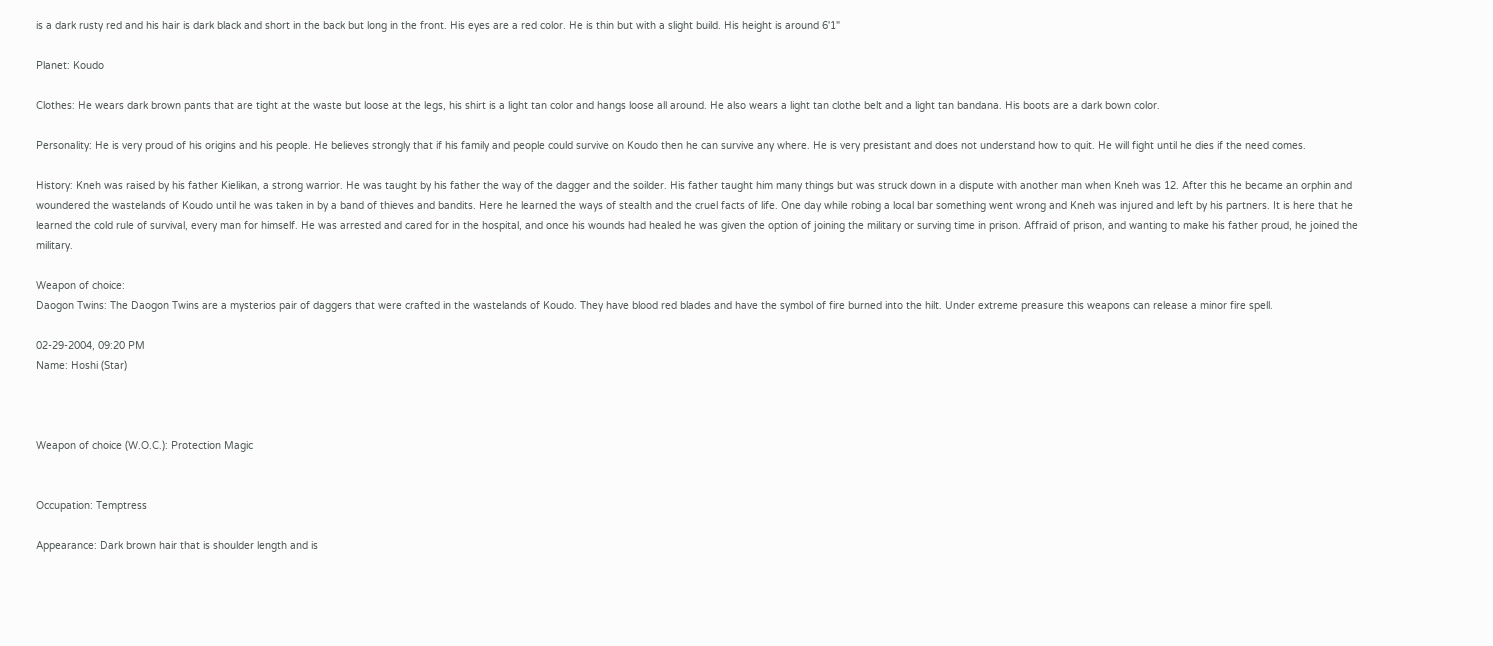is a dark rusty red and his hair is dark black and short in the back but long in the front. His eyes are a red color. He is thin but with a slight build. His height is around 6'1"

Planet: Koudo

Clothes: He wears dark brown pants that are tight at the waste but loose at the legs, his shirt is a light tan color and hangs loose all around. He also wears a light tan clothe belt and a light tan bandana. His boots are a dark bown color.

Personality: He is very proud of his origins and his people. He believes strongly that if his family and people could survive on Koudo then he can survive any where. He is very presistant and does not understand how to quit. He will fight until he dies if the need comes.

History: Kneh was raised by his father Kielikan, a strong warrior. He was taught by his father the way of the dagger and the soilder. His father taught him many things but was struck down in a dispute with another man when Kneh was 12. After this he became an orphin and woundered the wastelands of Koudo until he was taken in by a band of thieves and bandits. Here he learned the ways of stealth and the cruel facts of life. One day while robing a local bar something went wrong and Kneh was injured and left by his partners. It is here that he learned the cold rule of survival, every man for himself. He was arrested and cared for in the hospital, and once his wounds had healed he was given the option of joining the military or surving time in prison. Affraid of prison, and wanting to make his father proud, he joined the military.

Weapon of choice:
Daogon Twins: The Daogon Twins are a mysterios pair of daggers that were crafted in the wastelands of Koudo. They have blood red blades and have the symbol of fire burned into the hilt. Under extreme preasure this weapons can release a minor fire spell.

02-29-2004, 09:20 PM
Name: Hoshi (Star)



Weapon of choice (W.O.C.): Protection Magic


Occupation: Temptress

Appearance: Dark brown hair that is shoulder length and is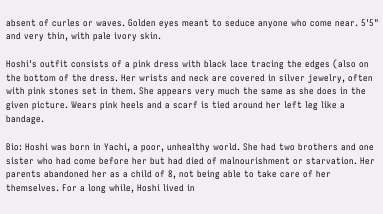absent of curles or waves. Golden eyes meant to seduce anyone who come near. 5'5" and very thin, with pale ivory skin.

Hoshi's outfit consists of a pink dress with black lace tracing the edges (also on the bottom of the dress. Her wrists and neck are covered in silver jewelry, often with pink stones set in them. She appears very much the same as she does in the given picture. Wears pink heels and a scarf is tied around her left leg like a bandage.

Bio: Hoshi was born in Yachi, a poor, unhealthy world. She had two brothers and one sister who had come before her but had died of malnourishment or starvation. Her parents abandoned her as a child of 8, not being able to take care of her themselves. For a long while, Hoshi lived in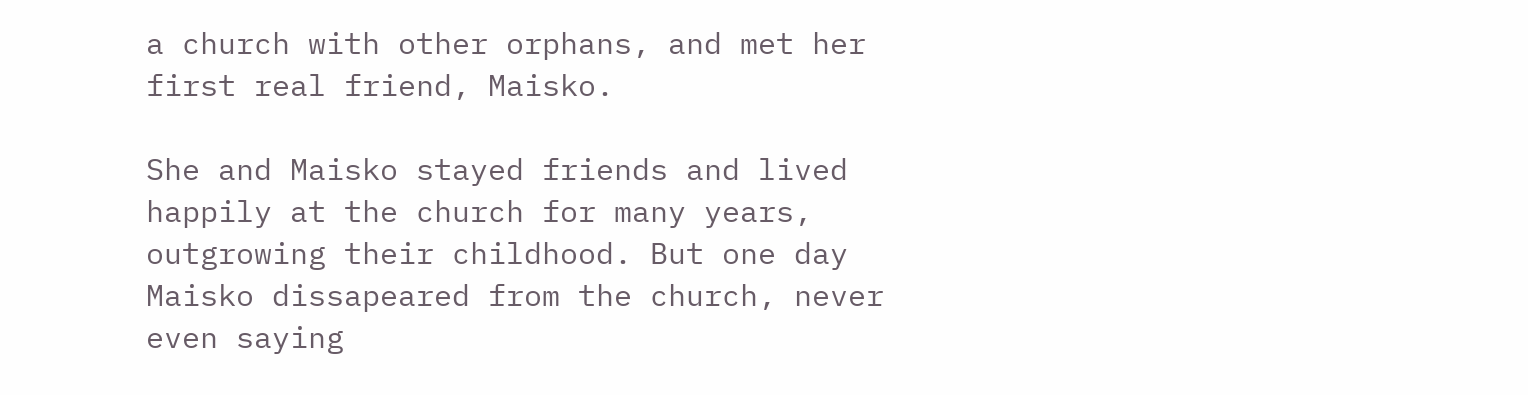a church with other orphans, and met her first real friend, Maisko.

She and Maisko stayed friends and lived happily at the church for many years, outgrowing their childhood. But one day Maisko dissapeared from the church, never even saying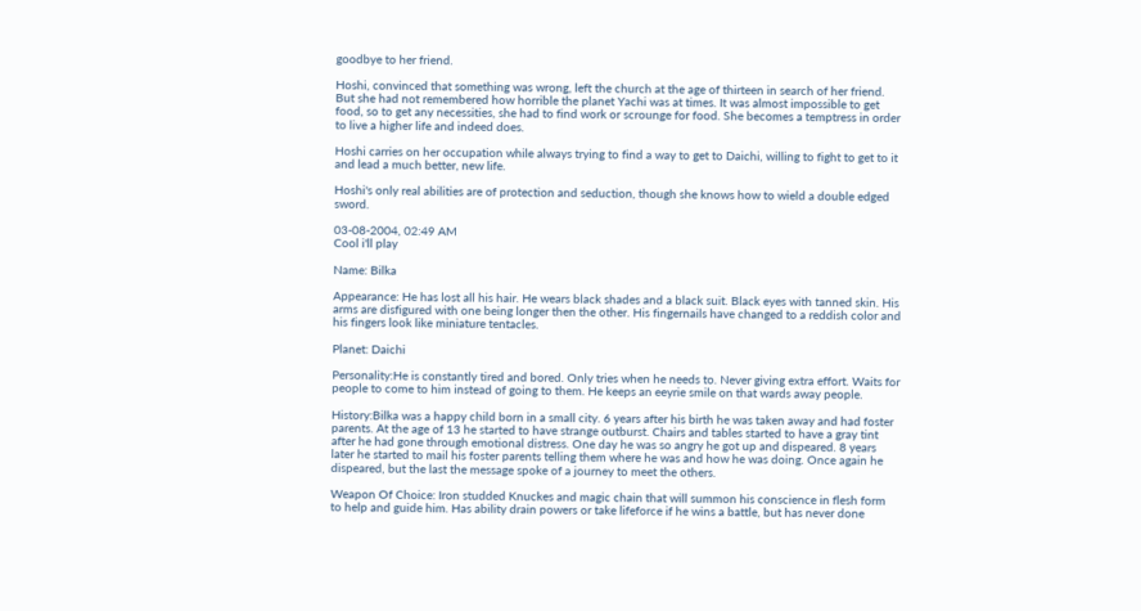goodbye to her friend.

Hoshi, convinced that something was wrong, left the church at the age of thirteen in search of her friend. But she had not remembered how horrible the planet Yachi was at times. It was almost impossible to get food, so to get any necessities, she had to find work or scrounge for food. She becomes a temptress in order to live a higher life and indeed does.

Hoshi carries on her occupation while always trying to find a way to get to Daichi, willing to fight to get to it and lead a much better, new life.

Hoshi's only real abilities are of protection and seduction, though she knows how to wield a double edged sword.

03-08-2004, 02:49 AM
Cool i'll play

Name: Bilka

Appearance: He has lost all his hair. He wears black shades and a black suit. Black eyes with tanned skin. His arms are disfigured with one being longer then the other. His fingernails have changed to a reddish color and his fingers look like miniature tentacles.

Planet: Daichi

Personality:He is constantly tired and bored. Only tries when he needs to. Never giving extra effort. Waits for people to come to him instead of going to them. He keeps an eeyrie smile on that wards away people.

History:Bilka was a happy child born in a small city. 6 years after his birth he was taken away and had foster parents. At the age of 13 he started to have strange outburst. Chairs and tables started to have a gray tint after he had gone through emotional distress. One day he was so angry he got up and dispeared. 8 years later he started to mail his foster parents telling them where he was and how he was doing. Once again he dispeared, but the last the message spoke of a journey to meet the others.

Weapon Of Choice: Iron studded Knuckes and magic chain that will summon his conscience in flesh form to help and guide him. Has ability drain powers or take lifeforce if he wins a battle, but has never done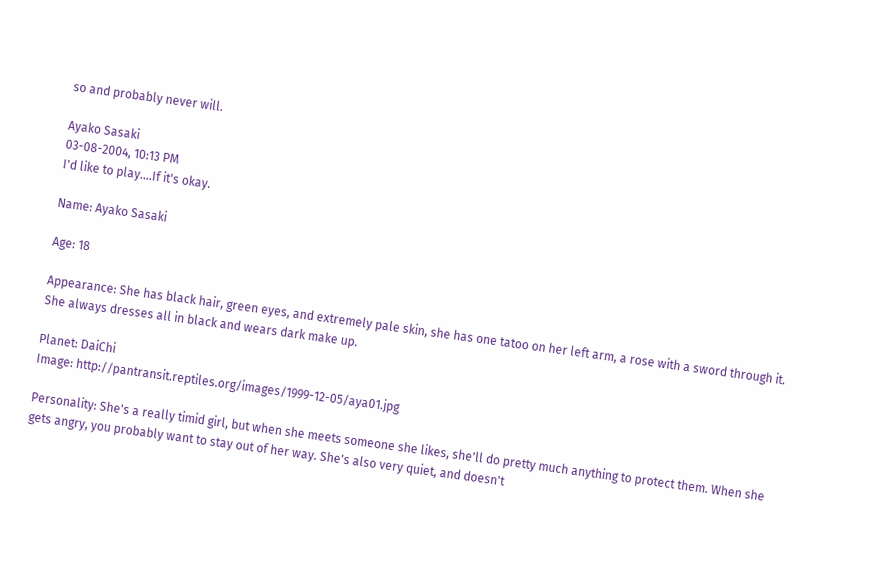so and probably never will.

Ayako Sasaki
03-08-2004, 10:13 PM
I'd like to play....If it's okay.

Name: Ayako Sasaki

Age: 18

Appearance: She has black hair, green eyes, and extremely pale skin, she has one tatoo on her left arm, a rose with a sword through it. She always dresses all in black and wears dark make up.

Planet: DaiChi
Image: http://pantransit.reptiles.org/images/1999-12-05/aya01.jpg

Personality: She's a really timid girl, but when she meets someone she likes, she'll do pretty much anything to protect them. When she gets angry, you probably want to stay out of her way. She's also very quiet, and doesn't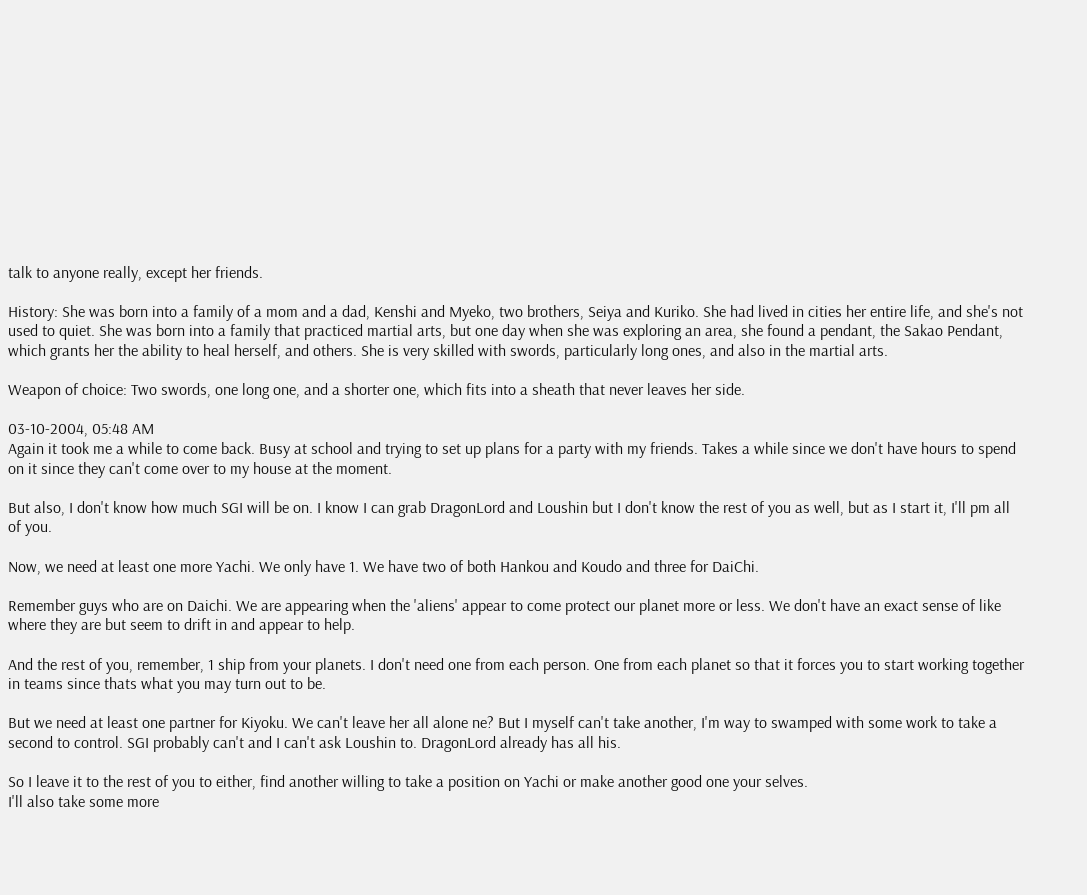talk to anyone really, except her friends.

History: She was born into a family of a mom and a dad, Kenshi and Myeko, two brothers, Seiya and Kuriko. She had lived in cities her entire life, and she's not used to quiet. She was born into a family that practiced martial arts, but one day when she was exploring an area, she found a pendant, the Sakao Pendant, which grants her the ability to heal herself, and others. She is very skilled with swords, particularly long ones, and also in the martial arts.

Weapon of choice: Two swords, one long one, and a shorter one, which fits into a sheath that never leaves her side.

03-10-2004, 05:48 AM
Again it took me a while to come back. Busy at school and trying to set up plans for a party with my friends. Takes a while since we don't have hours to spend on it since they can't come over to my house at the moment.

But also, I don't know how much SGI will be on. I know I can grab DragonLord and Loushin but I don't know the rest of you as well, but as I start it, I'll pm all of you.

Now, we need at least one more Yachi. We only have 1. We have two of both Hankou and Koudo and three for DaiChi.

Remember guys who are on Daichi. We are appearing when the 'aliens' appear to come protect our planet more or less. We don't have an exact sense of like where they are but seem to drift in and appear to help.

And the rest of you, remember, 1 ship from your planets. I don't need one from each person. One from each planet so that it forces you to start working together in teams since thats what you may turn out to be.

But we need at least one partner for Kiyoku. We can't leave her all alone ne? But I myself can't take another, I'm way to swamped with some work to take a second to control. SGI probably can't and I can't ask Loushin to. DragonLord already has all his.

So I leave it to the rest of you to either, find another willing to take a position on Yachi or make another good one your selves.
I'll also take some more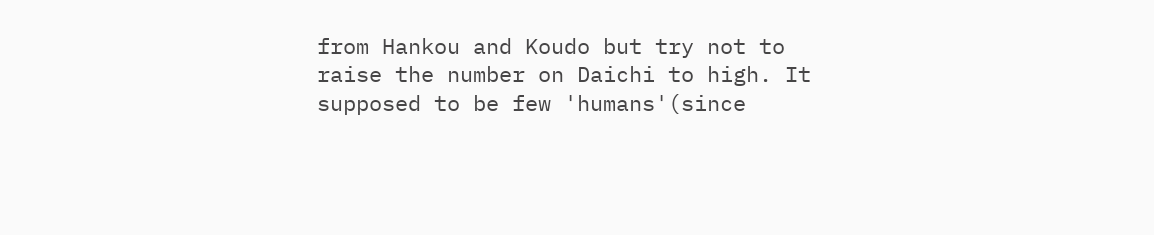from Hankou and Koudo but try not to raise the number on Daichi to high. It supposed to be few 'humans'(since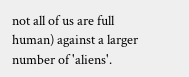not all of us are full human) against a larger number of 'aliens'.